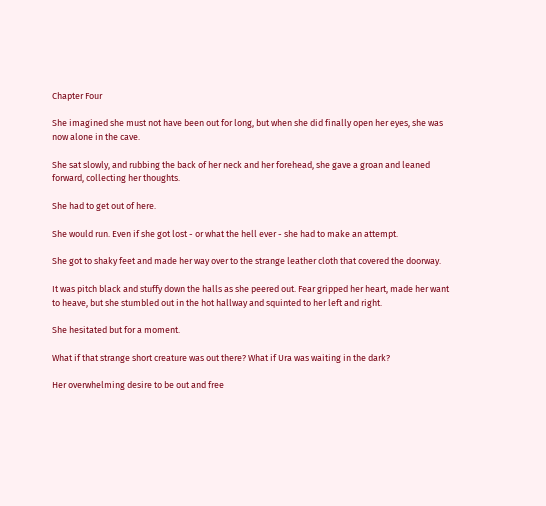Chapter Four

She imagined she must not have been out for long, but when she did finally open her eyes, she was now alone in the cave.

She sat slowly, and rubbing the back of her neck and her forehead, she gave a groan and leaned forward, collecting her thoughts.

She had to get out of here.

She would run. Even if she got lost - or what the hell ever - she had to make an attempt.

She got to shaky feet and made her way over to the strange leather cloth that covered the doorway.

It was pitch black and stuffy down the halls as she peered out. Fear gripped her heart, made her want to heave, but she stumbled out in the hot hallway and squinted to her left and right.

She hesitated but for a moment.

What if that strange short creature was out there? What if Ura was waiting in the dark?

Her overwhelming desire to be out and free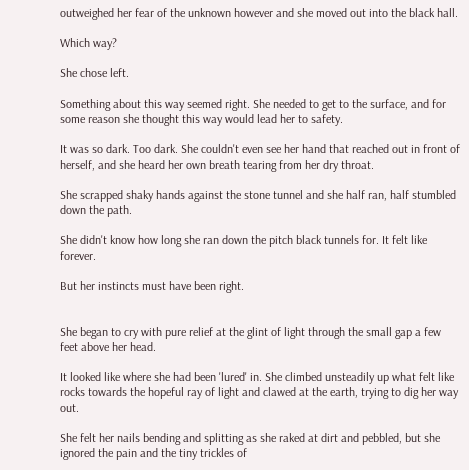outweighed her fear of the unknown however and she moved out into the black hall.

Which way?

She chose left.

Something about this way seemed right. She needed to get to the surface, and for some reason she thought this way would lead her to safety.

It was so dark. Too dark. She couldn't even see her hand that reached out in front of herself, and she heard her own breath tearing from her dry throat.

She scrapped shaky hands against the stone tunnel and she half ran, half stumbled down the path.

She didn't know how long she ran down the pitch black tunnels for. It felt like forever.

But her instincts must have been right.


She began to cry with pure relief at the glint of light through the small gap a few feet above her head.

It looked like where she had been 'lured' in. She climbed unsteadily up what felt like rocks towards the hopeful ray of light and clawed at the earth, trying to dig her way out.

She felt her nails bending and splitting as she raked at dirt and pebbled, but she ignored the pain and the tiny trickles of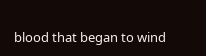blood that began to wind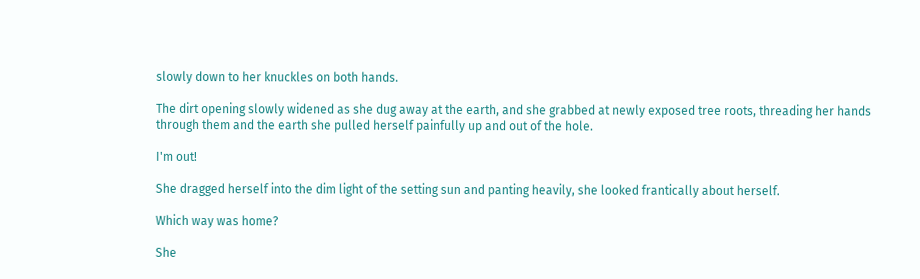slowly down to her knuckles on both hands.

The dirt opening slowly widened as she dug away at the earth, and she grabbed at newly exposed tree roots, threading her hands through them and the earth she pulled herself painfully up and out of the hole.

I'm out!

She dragged herself into the dim light of the setting sun and panting heavily, she looked frantically about herself.

Which way was home?

She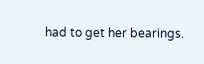had to get her bearings.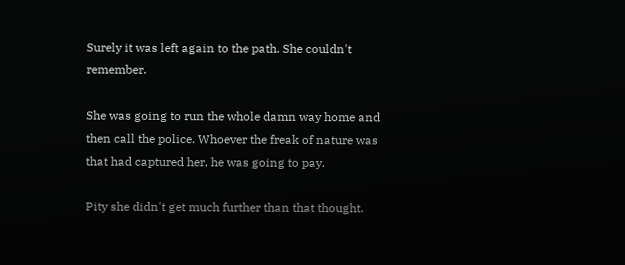Surely it was left again to the path. She couldn't remember.

She was going to run the whole damn way home and then call the police. Whoever the freak of nature was that had captured her, he was going to pay.

Pity she didn't get much further than that thought.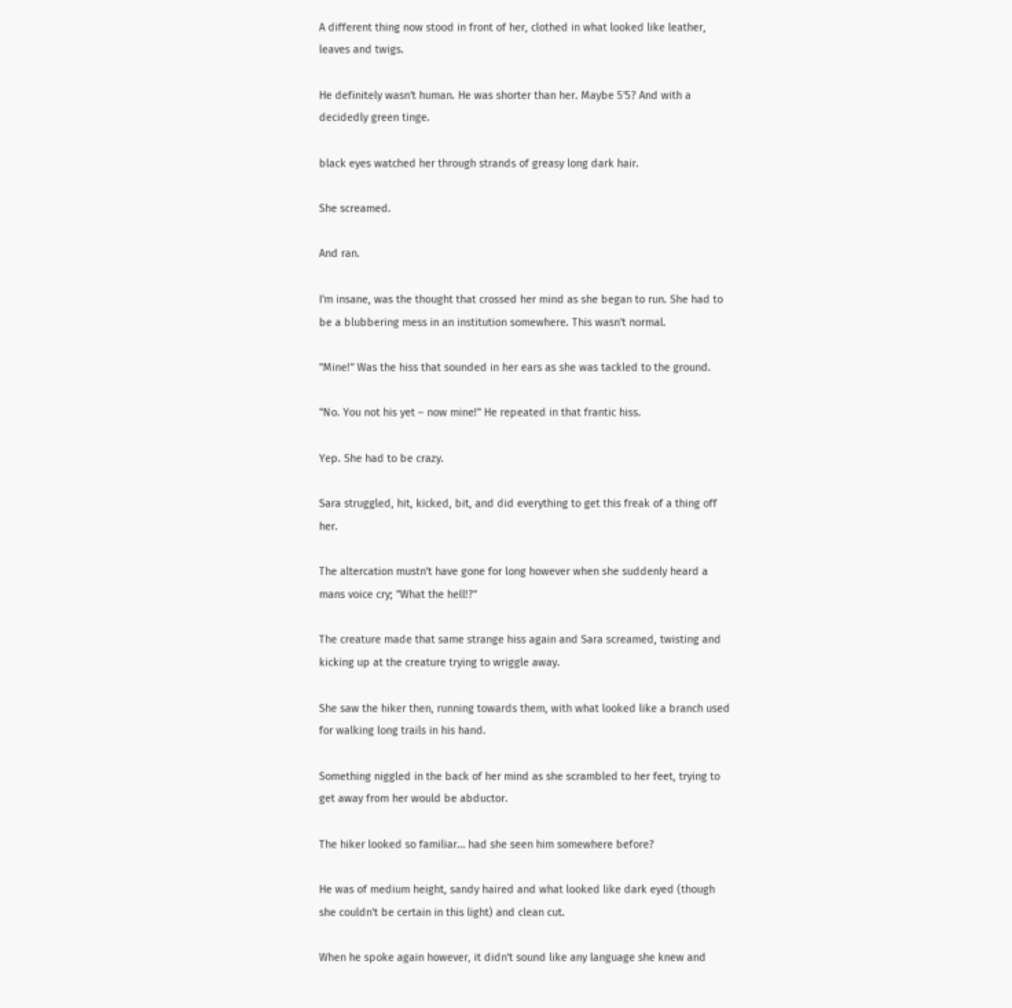A different thing now stood in front of her, clothed in what looked like leather, leaves and twigs.

He definitely wasn't human. He was shorter than her. Maybe 5'5? And with a decidedly green tinge.

black eyes watched her through strands of greasy long dark hair.

She screamed.

And ran.

I'm insane, was the thought that crossed her mind as she began to run. She had to be a blubbering mess in an institution somewhere. This wasn't normal.

"Mine!" Was the hiss that sounded in her ears as she was tackled to the ground.

"No. You not his yet – now mine!" He repeated in that frantic hiss.

Yep. She had to be crazy.

Sara struggled, hit, kicked, bit, and did everything to get this freak of a thing off her.

The altercation mustn't have gone for long however when she suddenly heard a mans voice cry; "What the hell!?"

The creature made that same strange hiss again and Sara screamed, twisting and kicking up at the creature trying to wriggle away.

She saw the hiker then, running towards them, with what looked like a branch used for walking long trails in his hand.

Something niggled in the back of her mind as she scrambled to her feet, trying to get away from her would be abductor.

The hiker looked so familiar… had she seen him somewhere before?

He was of medium height, sandy haired and what looked like dark eyed (though she couldn't be certain in this light) and clean cut.

When he spoke again however, it didn't sound like any language she knew and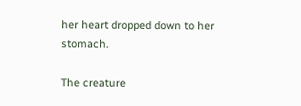her heart dropped down to her stomach.

The creature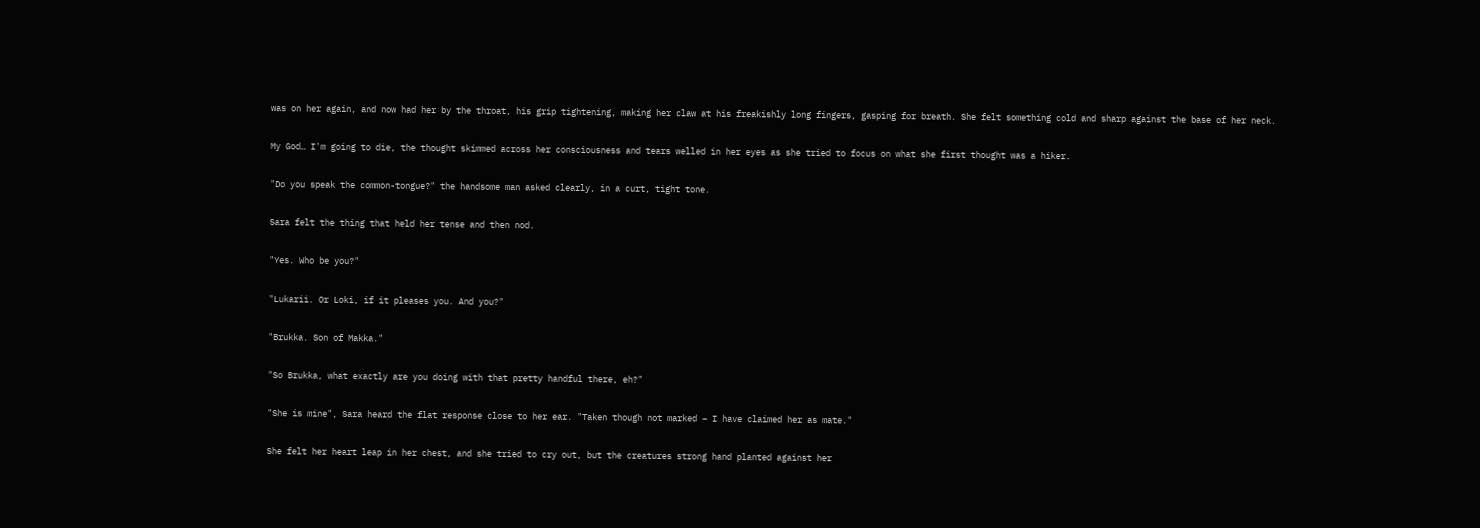was on her again, and now had her by the throat, his grip tightening, making her claw at his freakishly long fingers, gasping for breath. She felt something cold and sharp against the base of her neck.

My God… I'm going to die, the thought skimmed across her consciousness and tears welled in her eyes as she tried to focus on what she first thought was a hiker.

"Do you speak the common-tongue?" the handsome man asked clearly, in a curt, tight tone.

Sara felt the thing that held her tense and then nod.

"Yes. Who be you?"

"Lukarii. Or Loki, if it pleases you. And you?"

"Brukka. Son of Makka."

"So Brukka, what exactly are you doing with that pretty handful there, eh?"

"She is mine", Sara heard the flat response close to her ear. "Taken though not marked – I have claimed her as mate."

She felt her heart leap in her chest, and she tried to cry out, but the creatures strong hand planted against her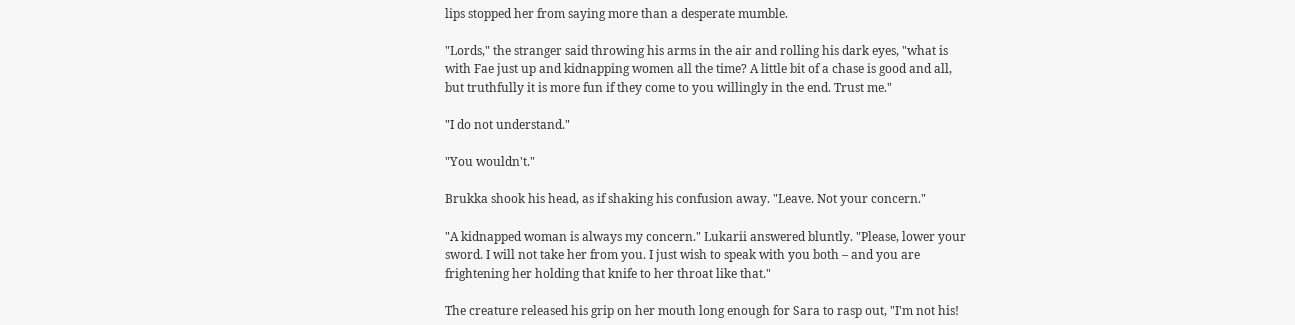lips stopped her from saying more than a desperate mumble.

"Lords," the stranger said throwing his arms in the air and rolling his dark eyes, "what is with Fae just up and kidnapping women all the time? A little bit of a chase is good and all, but truthfully it is more fun if they come to you willingly in the end. Trust me."

"I do not understand."

"You wouldn't."

Brukka shook his head, as if shaking his confusion away. "Leave. Not your concern."

"A kidnapped woman is always my concern." Lukarii answered bluntly. "Please, lower your sword. I will not take her from you. I just wish to speak with you both – and you are frightening her holding that knife to her throat like that."

The creature released his grip on her mouth long enough for Sara to rasp out, "I'm not his!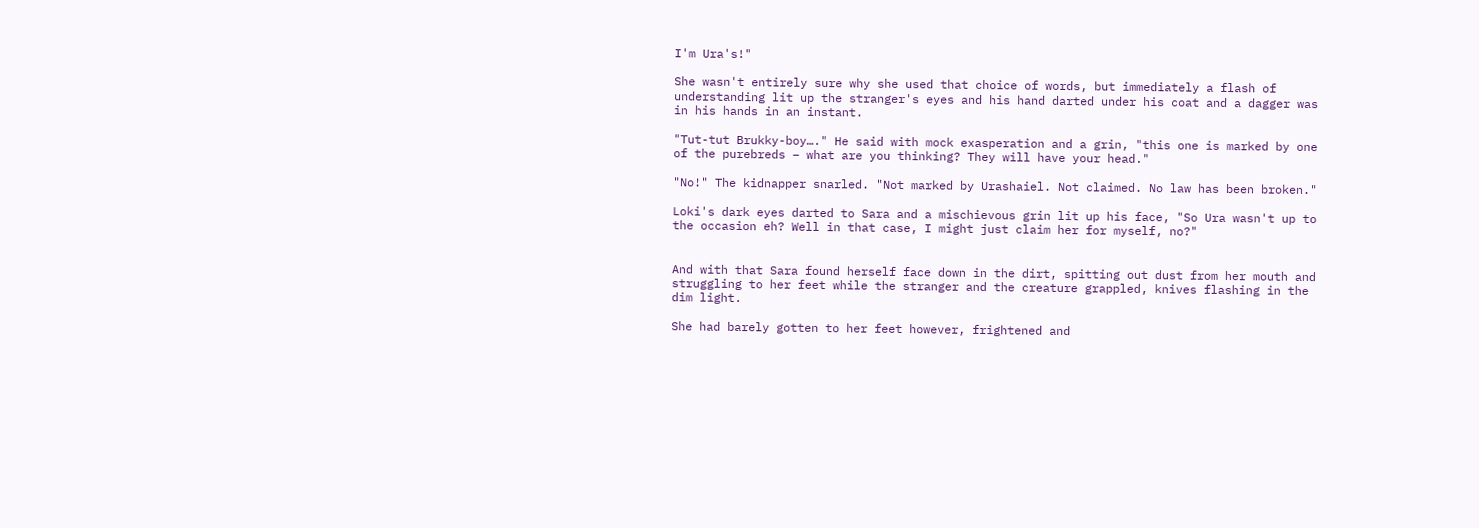I'm Ura's!"

She wasn't entirely sure why she used that choice of words, but immediately a flash of understanding lit up the stranger's eyes and his hand darted under his coat and a dagger was in his hands in an instant.

"Tut-tut Brukky-boy…." He said with mock exasperation and a grin, "this one is marked by one of the purebreds – what are you thinking? They will have your head."

"No!" The kidnapper snarled. "Not marked by Urashaiel. Not claimed. No law has been broken."

Loki's dark eyes darted to Sara and a mischievous grin lit up his face, "So Ura wasn't up to the occasion eh? Well in that case, I might just claim her for myself, no?"


And with that Sara found herself face down in the dirt, spitting out dust from her mouth and struggling to her feet while the stranger and the creature grappled, knives flashing in the dim light.

She had barely gotten to her feet however, frightened and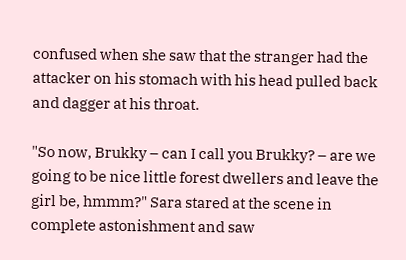confused when she saw that the stranger had the attacker on his stomach with his head pulled back and dagger at his throat.

"So now, Brukky – can I call you Brukky? – are we going to be nice little forest dwellers and leave the girl be, hmmm?" Sara stared at the scene in complete astonishment and saw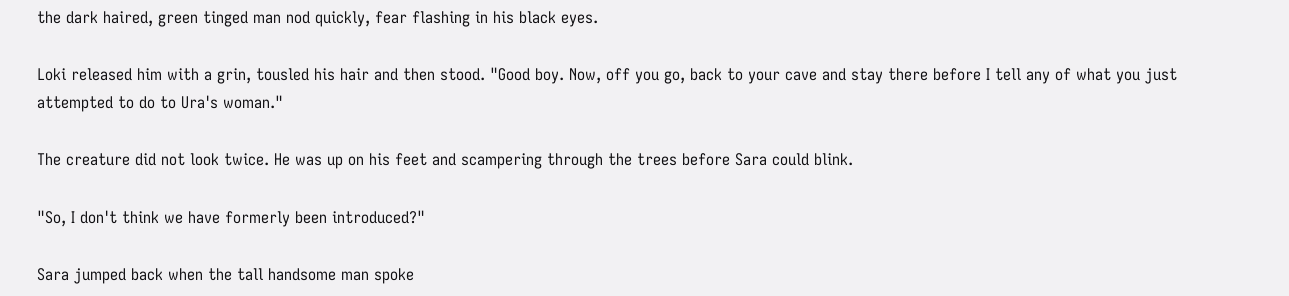the dark haired, green tinged man nod quickly, fear flashing in his black eyes.

Loki released him with a grin, tousled his hair and then stood. "Good boy. Now, off you go, back to your cave and stay there before I tell any of what you just attempted to do to Ura's woman."

The creature did not look twice. He was up on his feet and scampering through the trees before Sara could blink.

"So, I don't think we have formerly been introduced?"

Sara jumped back when the tall handsome man spoke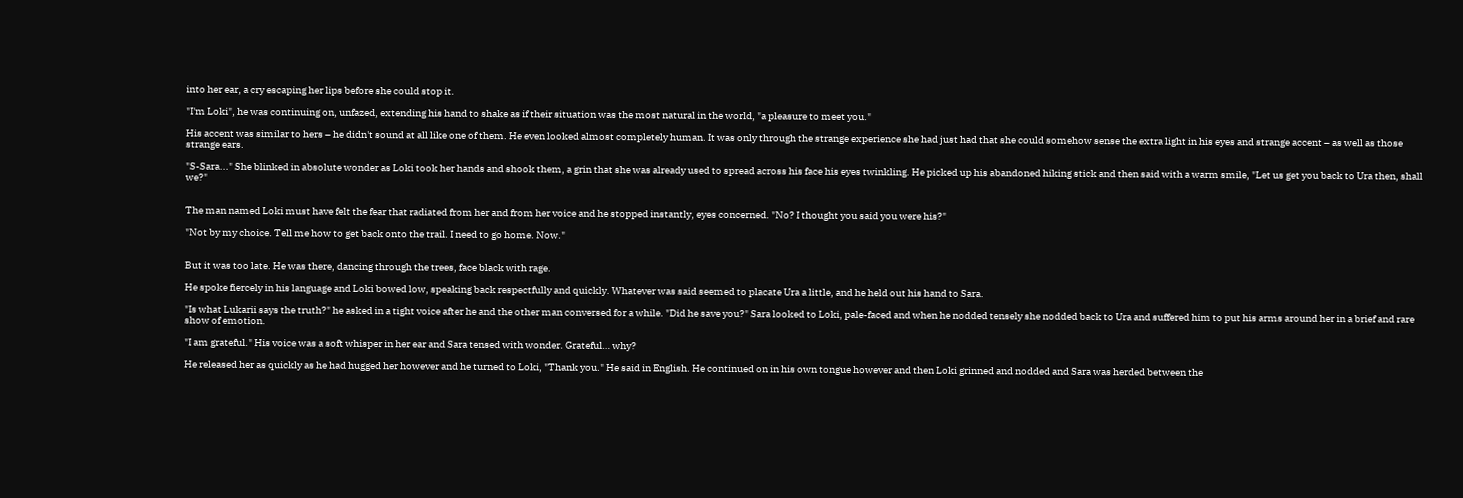into her ear, a cry escaping her lips before she could stop it.

"I'm Loki", he was continuing on, unfazed, extending his hand to shake as if their situation was the most natural in the world, "a pleasure to meet you."

His accent was similar to hers – he didn't sound at all like one of them. He even looked almost completely human. It was only through the strange experience she had just had that she could somehow sense the extra light in his eyes and strange accent – as well as those strange ears.

"S-Sara..." She blinked in absolute wonder as Loki took her hands and shook them, a grin that she was already used to spread across his face his eyes twinkling. He picked up his abandoned hiking stick and then said with a warm smile, "Let us get you back to Ura then, shall we?"


The man named Loki must have felt the fear that radiated from her and from her voice and he stopped instantly, eyes concerned. "No? I thought you said you were his?"

"Not by my choice. Tell me how to get back onto the trail. I need to go home. Now."


But it was too late. He was there, dancing through the trees, face black with rage.

He spoke fiercely in his language and Loki bowed low, speaking back respectfully and quickly. Whatever was said seemed to placate Ura a little, and he held out his hand to Sara.

"Is what Lukarii says the truth?" he asked in a tight voice after he and the other man conversed for a while. "Did he save you?" Sara looked to Loki, pale-faced and when he nodded tensely she nodded back to Ura and suffered him to put his arms around her in a brief and rare show of emotion.

"I am grateful." His voice was a soft whisper in her ear and Sara tensed with wonder. Grateful… why?

He released her as quickly as he had hugged her however and he turned to Loki, "Thank you." He said in English. He continued on in his own tongue however and then Loki grinned and nodded and Sara was herded between the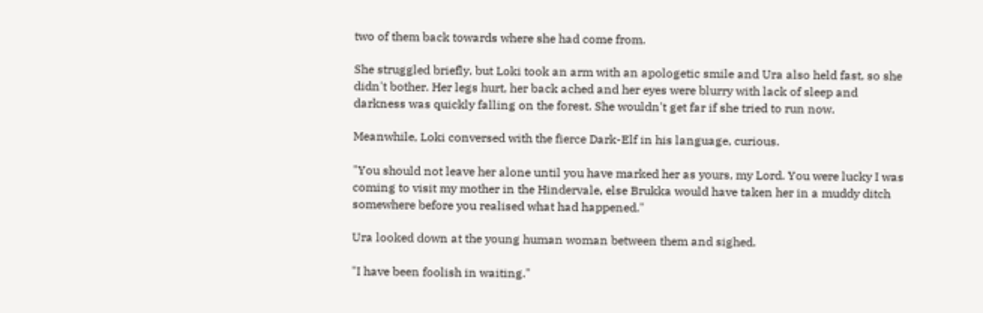two of them back towards where she had come from.

She struggled briefly, but Loki took an arm with an apologetic smile and Ura also held fast, so she didn't bother. Her legs hurt, her back ached and her eyes were blurry with lack of sleep and darkness was quickly falling on the forest. She wouldn't get far if she tried to run now.

Meanwhile, Loki conversed with the fierce Dark-Elf in his language, curious.

"You should not leave her alone until you have marked her as yours, my Lord. You were lucky I was coming to visit my mother in the Hindervale, else Brukka would have taken her in a muddy ditch somewhere before you realised what had happened."

Ura looked down at the young human woman between them and sighed.

"I have been foolish in waiting."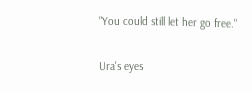"You could still let her go free."

Ura's eyes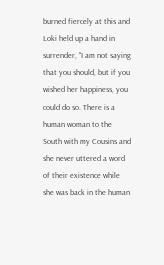burned fiercely at this and Loki held up a hand in surrender, "I am not saying that you should, but if you wished her happiness, you could do so. There is a human woman to the South with my Cousins and she never uttered a word of their existence while she was back in the human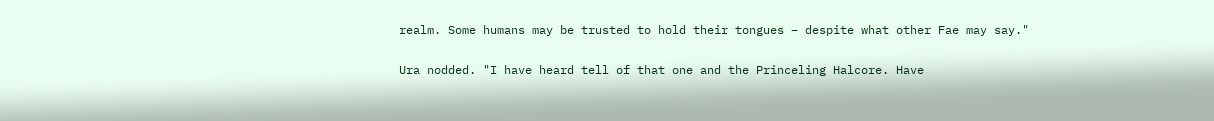realm. Some humans may be trusted to hold their tongues – despite what other Fae may say."

Ura nodded. "I have heard tell of that one and the Princeling Halcore. Have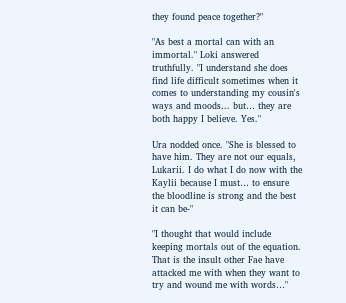they found peace together?"

"As best a mortal can with an immortal." Loki answered truthfully. "I understand she does find life difficult sometimes when it comes to understanding my cousin's ways and moods... but… they are both happy I believe. Yes."

Ura nodded once. "She is blessed to have him. They are not our equals, Lukarii. I do what I do now with the Kaylii because I must… to ensure the bloodline is strong and the best it can be-"

"I thought that would include keeping mortals out of the equation. That is the insult other Fae have attacked me with when they want to try and wound me with words…"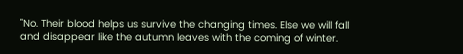"No. Their blood helps us survive the changing times. Else we will fall and disappear like the autumn leaves with the coming of winter.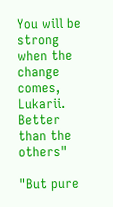You will be strong when the change comes, Lukarii. Better than the others"

"But pure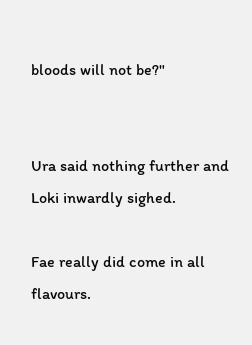bloods will not be?"


Ura said nothing further and Loki inwardly sighed.

Fae really did come in all flavours.